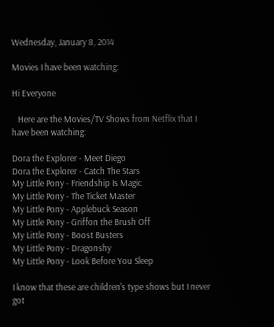Wednesday, January 8, 2014

Movies I have been watching:

Hi Everyone

   Here are the Movies/TV Shows from Netflix that I have been watching:

Dora the Explorer - Meet Diego
Dora the Explorer - Catch The Stars
My Little Pony - Friendship Is Magic
My Little Pony - The Ticket Master
My Little Pony - Applebuck Season
My Little Pony - Griffon the Brush Off
My Little Pony - Boost Busters
My Little Pony - Dragonshy
My Little Pony - Look Before You Sleep

I know that these are children's type shows but I never got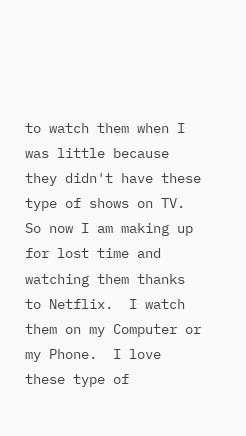to watch them when I was little because they didn't have these type of shows on TV.  So now I am making up for lost time and watching them thanks to Netflix.  I watch them on my Computer or my Phone.  I love these type of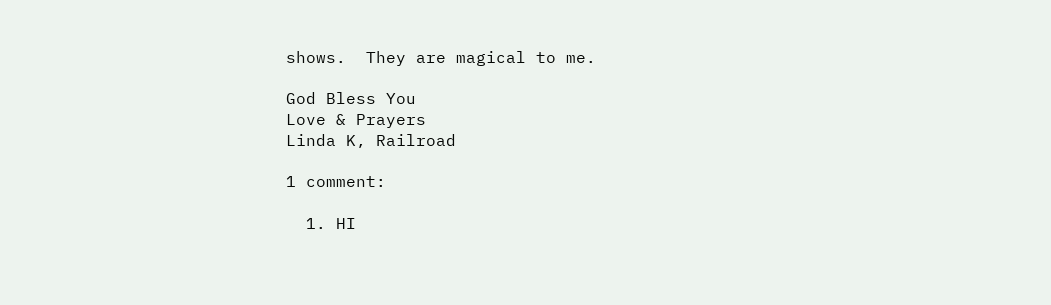shows.  They are magical to me.

God Bless You
Love & Prayers
Linda K, Railroad

1 comment:

  1. HI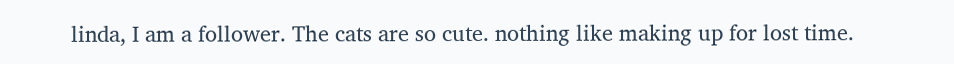linda, I am a follower. The cats are so cute. nothing like making up for lost time.